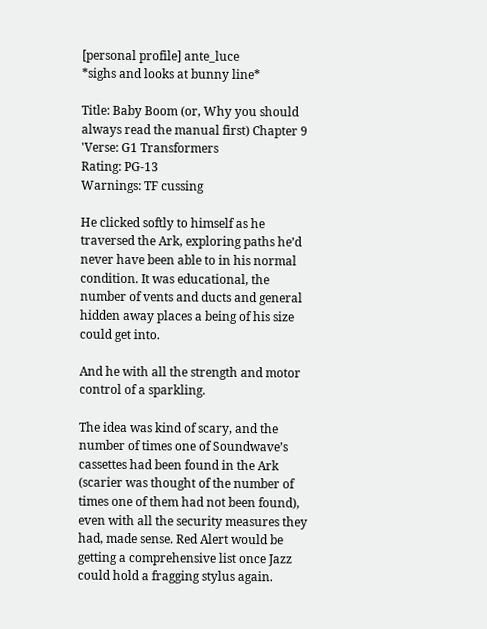[personal profile] ante_luce
*sighs and looks at bunny line*

Title: Baby Boom (or, Why you should always read the manual first) Chapter 9
'Verse: G1 Transformers
Rating: PG-13
Warnings: TF cussing

He clicked softly to himself as he traversed the Ark, exploring paths he’d never have been able to in his normal condition. It was educational, the number of vents and ducts and general hidden away places a being of his size could get into.

And he with all the strength and motor control of a sparkling.

The idea was kind of scary, and the number of times one of Soundwave’s cassettes had been found in the Ark (scarier was thought of the number of times one of them had not been found), even with all the security measures they had, made sense. Red Alert would be getting a comprehensive list once Jazz could hold a fragging stylus again.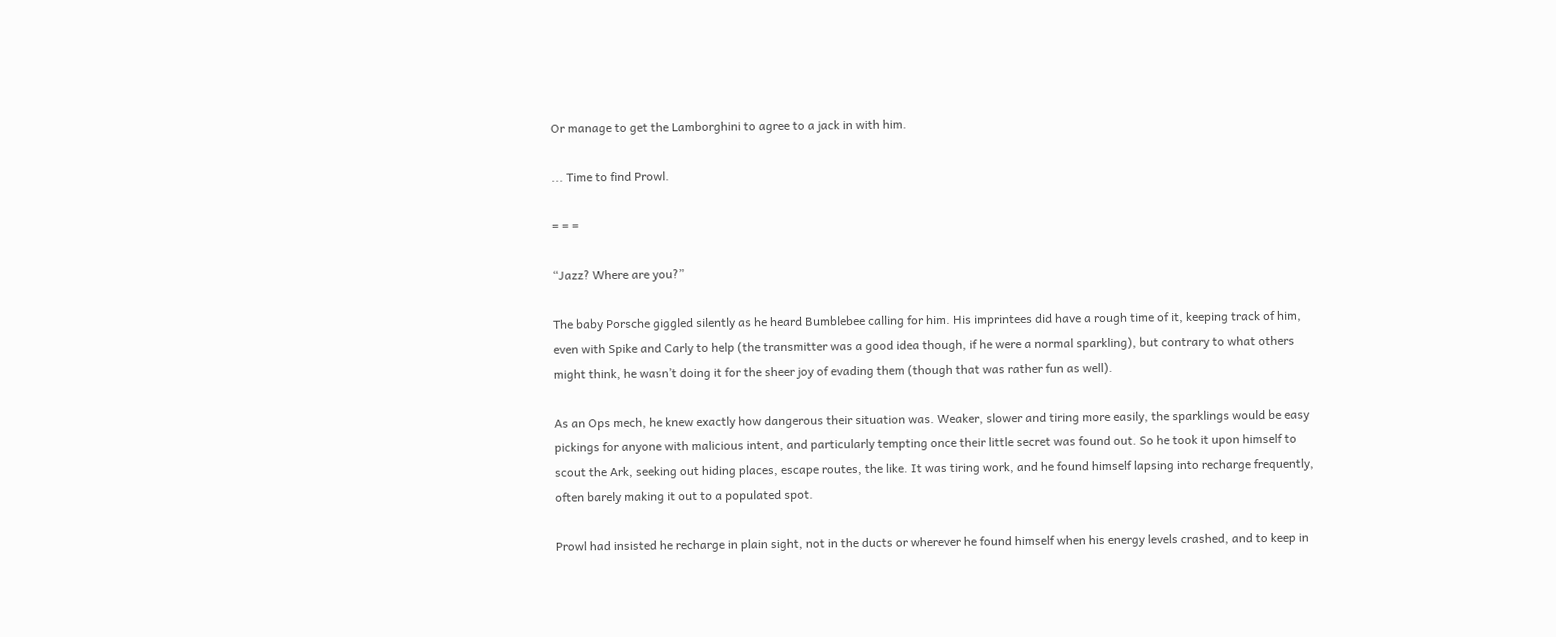Or manage to get the Lamborghini to agree to a jack in with him.

... Time to find Prowl.

= = =

“Jazz? Where are you?”

The baby Porsche giggled silently as he heard Bumblebee calling for him. His imprintees did have a rough time of it, keeping track of him, even with Spike and Carly to help (the transmitter was a good idea though, if he were a normal sparkling), but contrary to what others might think, he wasn’t doing it for the sheer joy of evading them (though that was rather fun as well).

As an Ops mech, he knew exactly how dangerous their situation was. Weaker, slower and tiring more easily, the sparklings would be easy pickings for anyone with malicious intent, and particularly tempting once their little secret was found out. So he took it upon himself to scout the Ark, seeking out hiding places, escape routes, the like. It was tiring work, and he found himself lapsing into recharge frequently, often barely making it out to a populated spot.

Prowl had insisted he recharge in plain sight, not in the ducts or wherever he found himself when his energy levels crashed, and to keep in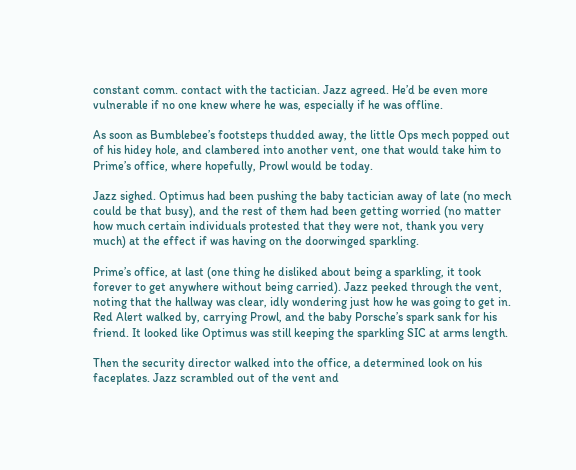constant comm. contact with the tactician. Jazz agreed. He’d be even more vulnerable if no one knew where he was, especially if he was offline.

As soon as Bumblebee’s footsteps thudded away, the little Ops mech popped out of his hidey hole, and clambered into another vent, one that would take him to Prime’s office, where hopefully, Prowl would be today.

Jazz sighed. Optimus had been pushing the baby tactician away of late (no mech could be that busy), and the rest of them had been getting worried (no matter how much certain individuals protested that they were not, thank you very much) at the effect if was having on the doorwinged sparkling.

Prime’s office, at last (one thing he disliked about being a sparkling, it took forever to get anywhere without being carried). Jazz peeked through the vent, noting that the hallway was clear, idly wondering just how he was going to get in. Red Alert walked by, carrying Prowl, and the baby Porsche’s spark sank for his friend. It looked like Optimus was still keeping the sparkling SIC at arms length.

Then the security director walked into the office, a determined look on his faceplates. Jazz scrambled out of the vent and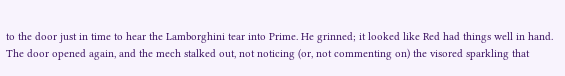to the door just in time to hear the Lamborghini tear into Prime. He grinned; it looked like Red had things well in hand. The door opened again, and the mech stalked out, not noticing (or, not commenting on) the visored sparkling that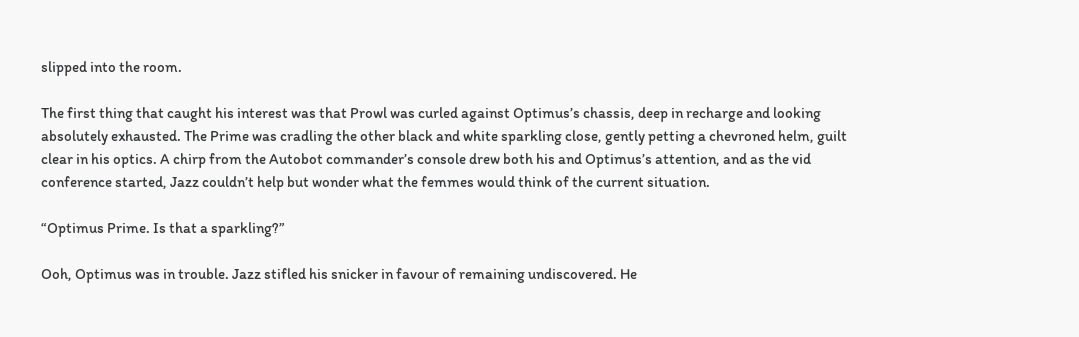slipped into the room.

The first thing that caught his interest was that Prowl was curled against Optimus’s chassis, deep in recharge and looking absolutely exhausted. The Prime was cradling the other black and white sparkling close, gently petting a chevroned helm, guilt clear in his optics. A chirp from the Autobot commander’s console drew both his and Optimus’s attention, and as the vid conference started, Jazz couldn’t help but wonder what the femmes would think of the current situation.

“Optimus Prime. Is that a sparkling?”

Ooh, Optimus was in trouble. Jazz stifled his snicker in favour of remaining undiscovered. He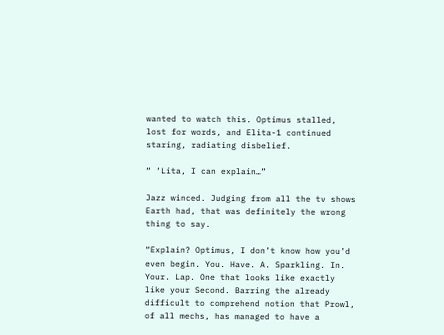wanted to watch this. Optimus stalled, lost for words, and Elita-1 continued staring, radiating disbelief.

“ ‘Lita, I can explain…”

Jazz winced. Judging from all the tv shows Earth had, that was definitely the wrong thing to say.

“Explain? Optimus, I don’t know how you’d even begin. You. Have. A. Sparkling. In. Your. Lap. One that looks like exactly like your Second. Barring the already difficult to comprehend notion that Prowl, of all mechs, has managed to have a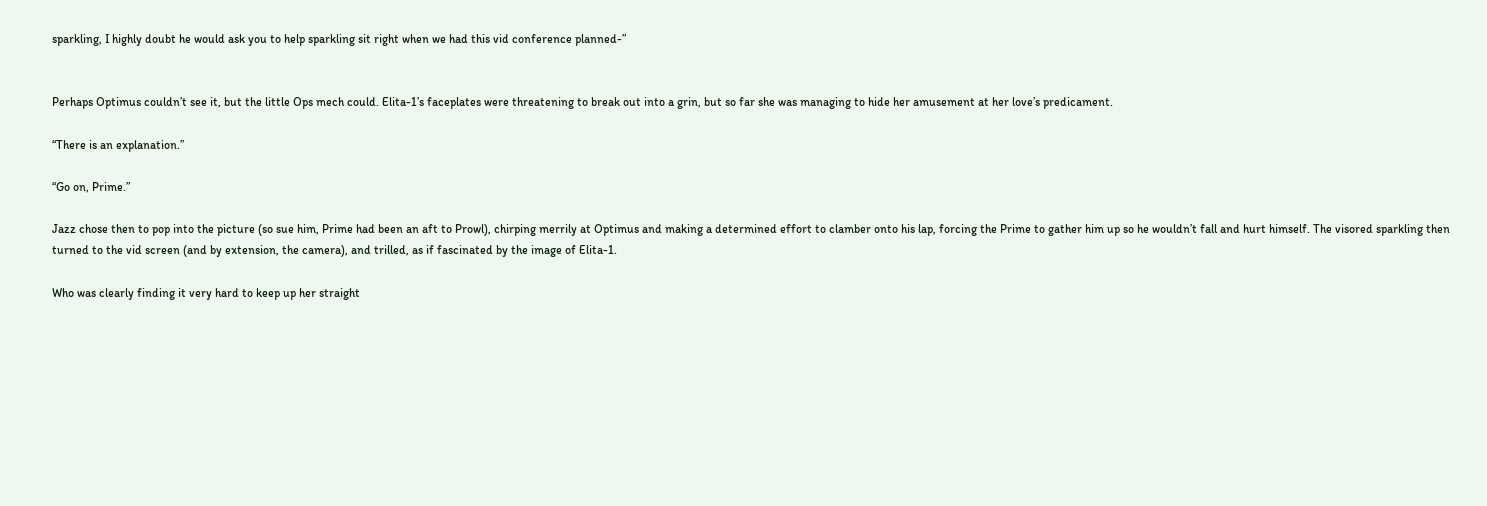sparkling, I highly doubt he would ask you to help sparkling sit right when we had this vid conference planned-”


Perhaps Optimus couldn’t see it, but the little Ops mech could. Elita-1’s faceplates were threatening to break out into a grin, but so far she was managing to hide her amusement at her love’s predicament.

“There is an explanation.”

“Go on, Prime.”

Jazz chose then to pop into the picture (so sue him, Prime had been an aft to Prowl), chirping merrily at Optimus and making a determined effort to clamber onto his lap, forcing the Prime to gather him up so he wouldn’t fall and hurt himself. The visored sparkling then turned to the vid screen (and by extension, the camera), and trilled, as if fascinated by the image of Elita-1.

Who was clearly finding it very hard to keep up her straight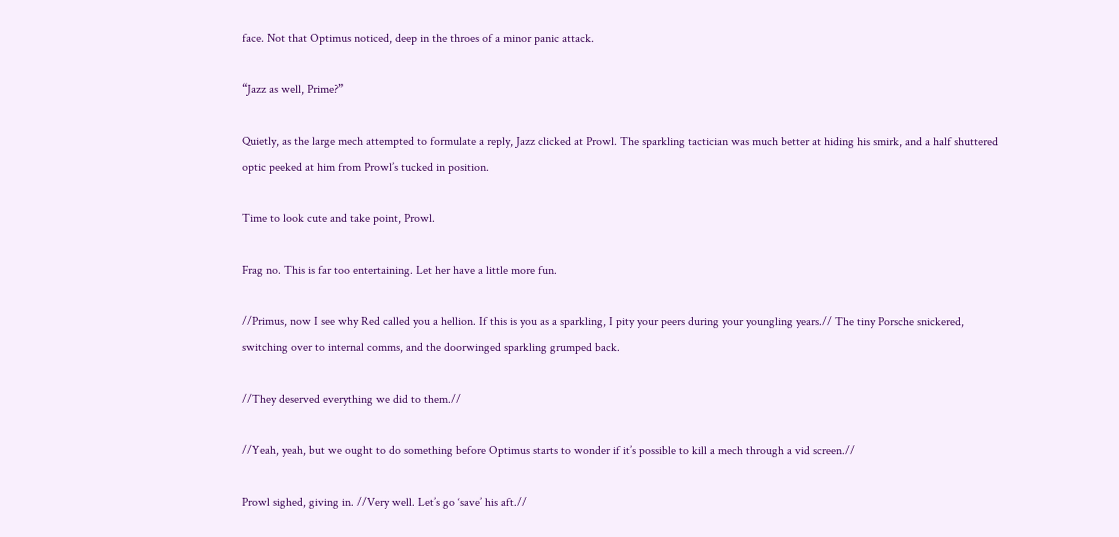face. Not that Optimus noticed, deep in the throes of a minor panic attack.

“Jazz as well, Prime?”

Quietly, as the large mech attempted to formulate a reply, Jazz clicked at Prowl. The sparkling tactician was much better at hiding his smirk, and a half shuttered optic peeked at him from Prowl’s tucked in position.

Time to look cute and take point, Prowl.

Frag no. This is far too entertaining. Let her have a little more fun.

//Primus, now I see why Red called you a hellion. If this is you as a sparkling, I pity your peers during your youngling years.// The tiny Porsche snickered, switching over to internal comms, and the doorwinged sparkling grumped back.

//They deserved everything we did to them.//

//Yeah, yeah, but we ought to do something before Optimus starts to wonder if it’s possible to kill a mech through a vid screen.//

Prowl sighed, giving in. //Very well. Let’s go ‘save’ his aft.//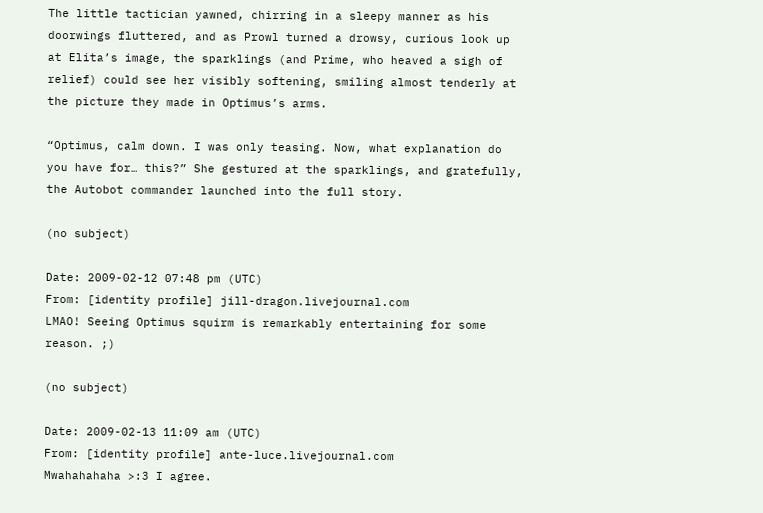The little tactician yawned, chirring in a sleepy manner as his doorwings fluttered, and as Prowl turned a drowsy, curious look up at Elita’s image, the sparklings (and Prime, who heaved a sigh of relief) could see her visibly softening, smiling almost tenderly at the picture they made in Optimus’s arms.

“Optimus, calm down. I was only teasing. Now, what explanation do you have for… this?” She gestured at the sparklings, and gratefully, the Autobot commander launched into the full story.

(no subject)

Date: 2009-02-12 07:48 pm (UTC)
From: [identity profile] jill-dragon.livejournal.com
LMAO! Seeing Optimus squirm is remarkably entertaining for some reason. ;)

(no subject)

Date: 2009-02-13 11:09 am (UTC)
From: [identity profile] ante-luce.livejournal.com
Mwahahahaha >:3 I agree.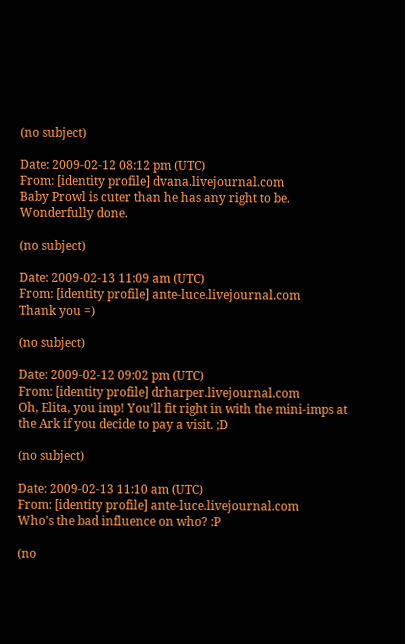(no subject)

Date: 2009-02-12 08:12 pm (UTC)
From: [identity profile] dvana.livejournal.com
Baby Prowl is cuter than he has any right to be. Wonderfully done.

(no subject)

Date: 2009-02-13 11:09 am (UTC)
From: [identity profile] ante-luce.livejournal.com
Thank you =)

(no subject)

Date: 2009-02-12 09:02 pm (UTC)
From: [identity profile] drharper.livejournal.com
Oh, Elita, you imp! You'll fit right in with the mini-imps at the Ark if you decide to pay a visit. ;D

(no subject)

Date: 2009-02-13 11:10 am (UTC)
From: [identity profile] ante-luce.livejournal.com
Who's the bad influence on who? :P

(no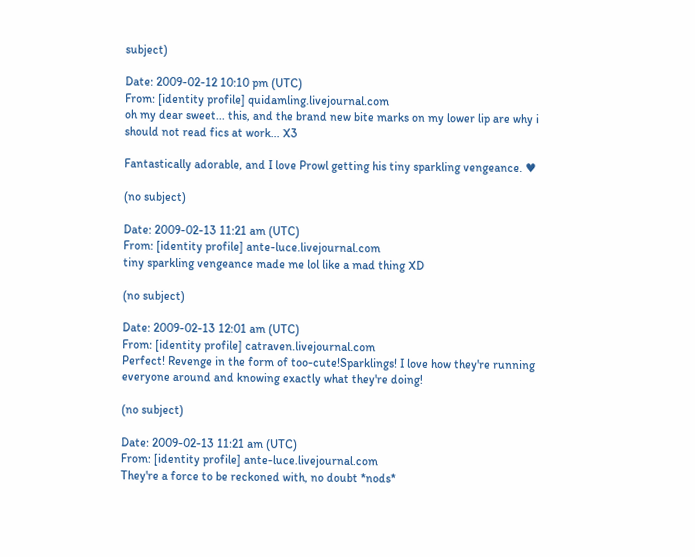subject)

Date: 2009-02-12 10:10 pm (UTC)
From: [identity profile] quidamling.livejournal.com
oh my dear sweet... this, and the brand new bite marks on my lower lip are why i should not read fics at work... X3

Fantastically adorable, and I love Prowl getting his tiny sparkling vengeance. ♥

(no subject)

Date: 2009-02-13 11:21 am (UTC)
From: [identity profile] ante-luce.livejournal.com
tiny sparkling vengeance made me lol like a mad thing XD

(no subject)

Date: 2009-02-13 12:01 am (UTC)
From: [identity profile] catraven.livejournal.com
Perfect! Revenge in the form of too-cute!Sparklings! I love how they're running everyone around and knowing exactly what they're doing!

(no subject)

Date: 2009-02-13 11:21 am (UTC)
From: [identity profile] ante-luce.livejournal.com
They're a force to be reckoned with, no doubt *nods*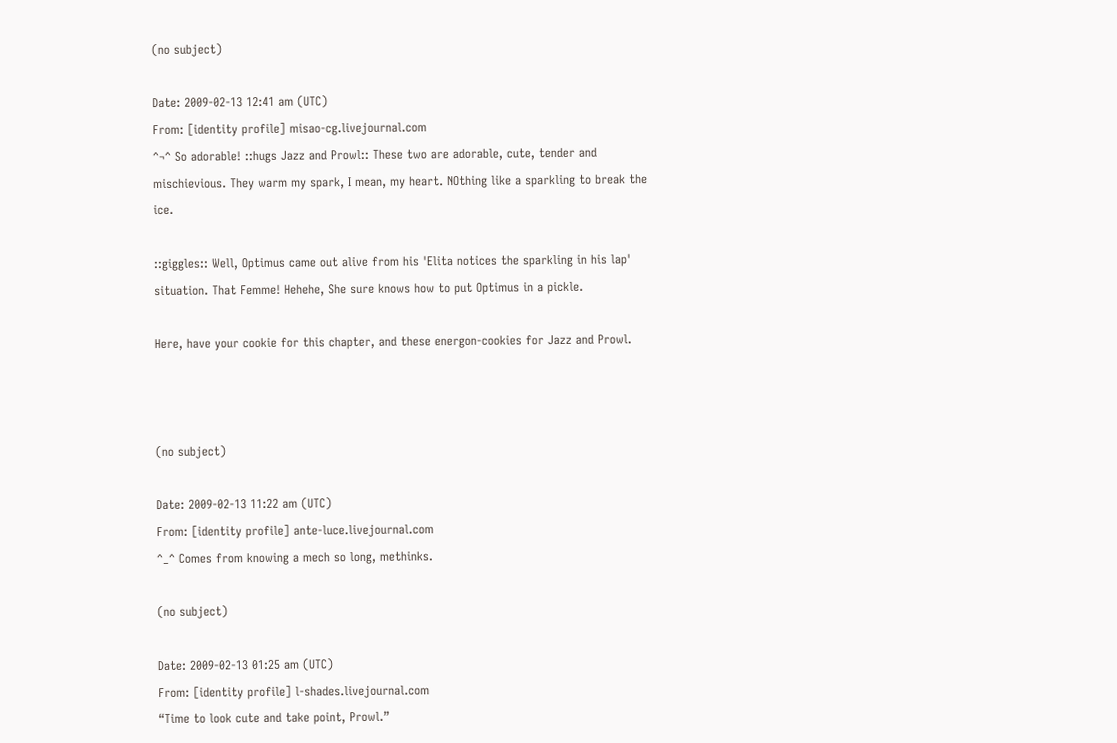(no subject)

Date: 2009-02-13 12:41 am (UTC)
From: [identity profile] misao-cg.livejournal.com
^¬^ So adorable! ::hugs Jazz and Prowl:: These two are adorable, cute, tender and mischievious. They warm my spark, I mean, my heart. NOthing like a sparkling to break the ice.

::giggles:: Well, Optimus came out alive from his 'Elita notices the sparkling in his lap' situation. That Femme! Hehehe, She sure knows how to put Optimus in a pickle.

Here, have your cookie for this chapter, and these energon-cookies for Jazz and Prowl.



(no subject)

Date: 2009-02-13 11:22 am (UTC)
From: [identity profile] ante-luce.livejournal.com
^_^ Comes from knowing a mech so long, methinks.

(no subject)

Date: 2009-02-13 01:25 am (UTC)
From: [identity profile] l-shades.livejournal.com
“Time to look cute and take point, Prowl.”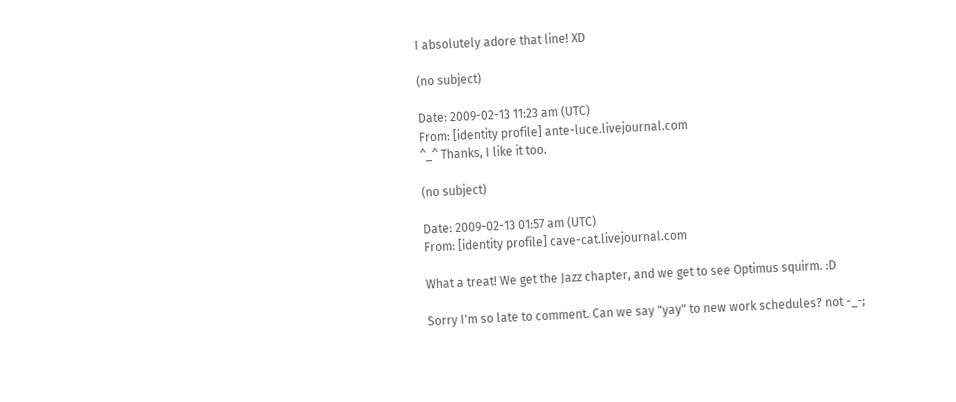I absolutely adore that line! XD

(no subject)

Date: 2009-02-13 11:23 am (UTC)
From: [identity profile] ante-luce.livejournal.com
^_^ Thanks, I like it too.

(no subject)

Date: 2009-02-13 01:57 am (UTC)
From: [identity profile] cave-cat.livejournal.com

What a treat! We get the Jazz chapter, and we get to see Optimus squirm. :D

Sorry I'm so late to comment. Can we say "yay" to new work schedules? not -_-;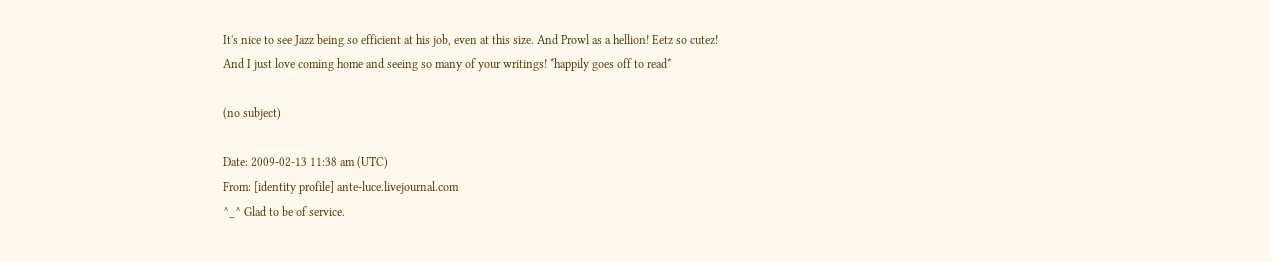It's nice to see Jazz being so efficient at his job, even at this size. And Prowl as a hellion! Eetz so cutez!
And I just love coming home and seeing so many of your writings! *happily goes off to read*

(no subject)

Date: 2009-02-13 11:38 am (UTC)
From: [identity profile] ante-luce.livejournal.com
^_^ Glad to be of service.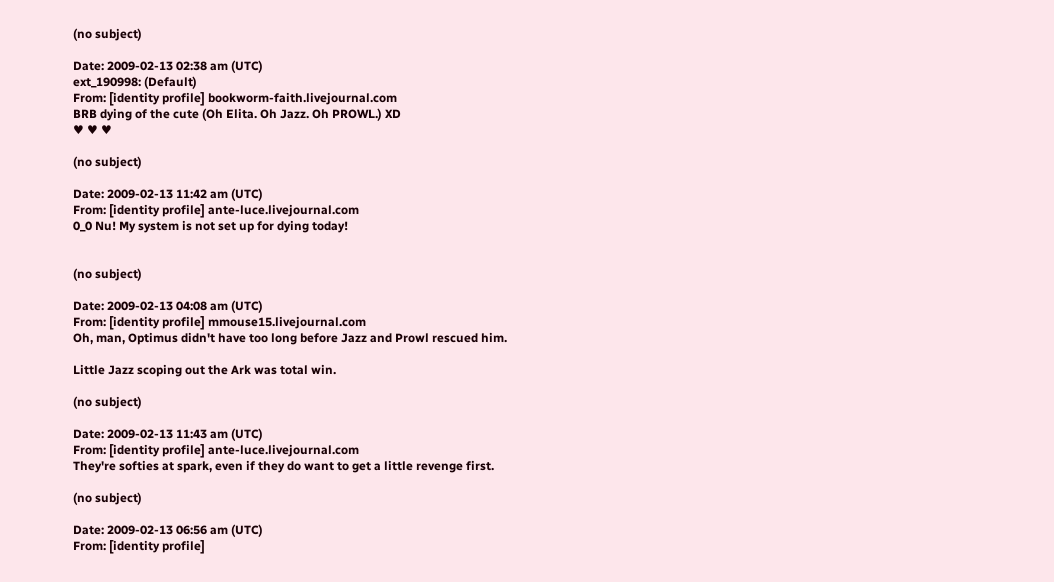(no subject)

Date: 2009-02-13 02:38 am (UTC)
ext_190998: (Default)
From: [identity profile] bookworm-faith.livejournal.com
BRB dying of the cute (Oh Elita. Oh Jazz. Oh PROWL.) XD
♥ ♥ ♥

(no subject)

Date: 2009-02-13 11:42 am (UTC)
From: [identity profile] ante-luce.livejournal.com
0_0 Nu! My system is not set up for dying today!


(no subject)

Date: 2009-02-13 04:08 am (UTC)
From: [identity profile] mmouse15.livejournal.com
Oh, man, Optimus didn't have too long before Jazz and Prowl rescued him.

Little Jazz scoping out the Ark was total win.

(no subject)

Date: 2009-02-13 11:43 am (UTC)
From: [identity profile] ante-luce.livejournal.com
They're softies at spark, even if they do want to get a little revenge first.

(no subject)

Date: 2009-02-13 06:56 am (UTC)
From: [identity profile]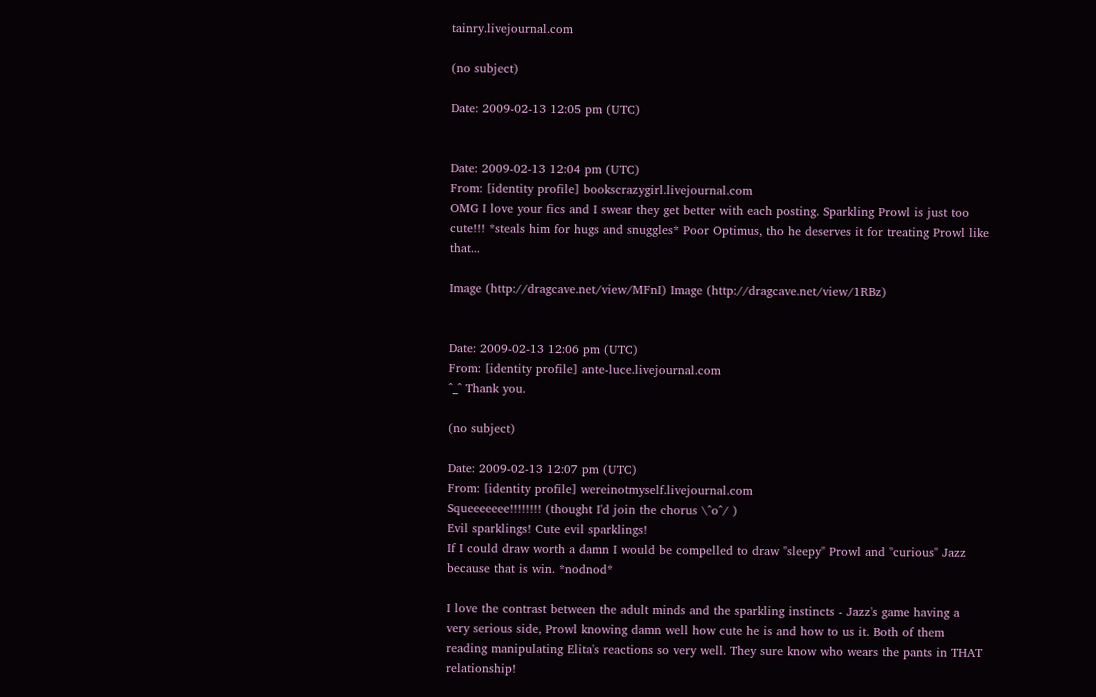tainry.livejournal.com

(no subject)

Date: 2009-02-13 12:05 pm (UTC)


Date: 2009-02-13 12:04 pm (UTC)
From: [identity profile] bookscrazygirl.livejournal.com
OMG I love your fics and I swear they get better with each posting. Sparkling Prowl is just too cute!!! *steals him for hugs and snuggles* Poor Optimus, tho he deserves it for treating Prowl like that...

Image (http://dragcave.net/view/MFnI) Image (http://dragcave.net/view/1RBz)


Date: 2009-02-13 12:06 pm (UTC)
From: [identity profile] ante-luce.livejournal.com
^_^ Thank you.

(no subject)

Date: 2009-02-13 12:07 pm (UTC)
From: [identity profile] wereinotmyself.livejournal.com
Squeeeeeee!!!!!!!! (thought I'd join the chorus \^o^/ )
Evil sparklings! Cute evil sparklings!
If I could draw worth a damn I would be compelled to draw "sleepy" Prowl and "curious" Jazz because that is win. *nodnod*

I love the contrast between the adult minds and the sparkling instincts - Jazz's game having a very serious side, Prowl knowing damn well how cute he is and how to us it. Both of them reading manipulating Elita's reactions so very well. They sure know who wears the pants in THAT relationship!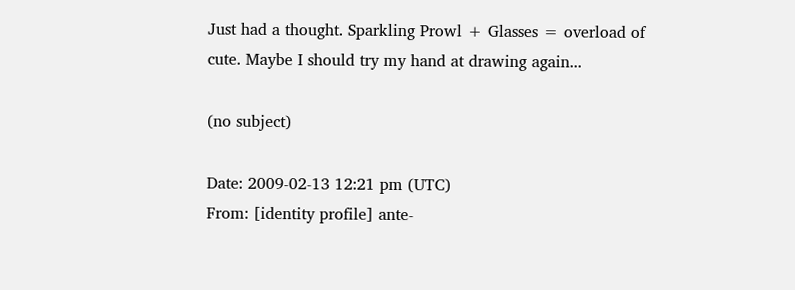Just had a thought. Sparkling Prowl + Glasses = overload of cute. Maybe I should try my hand at drawing again...

(no subject)

Date: 2009-02-13 12:21 pm (UTC)
From: [identity profile] ante-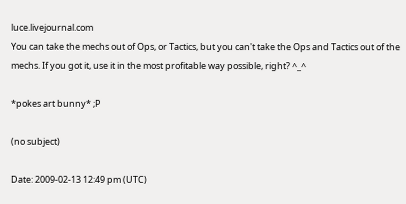luce.livejournal.com
You can take the mechs out of Ops, or Tactics, but you can't take the Ops and Tactics out of the mechs. If you got it, use it in the most profitable way possible, right? ^_^

*pokes art bunny* ;P

(no subject)

Date: 2009-02-13 12:49 pm (UTC)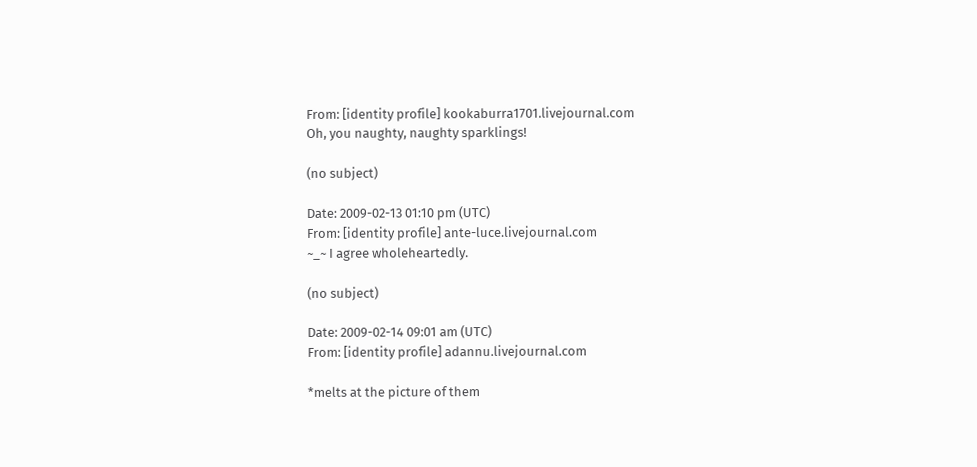From: [identity profile] kookaburra1701.livejournal.com
Oh, you naughty, naughty sparklings!

(no subject)

Date: 2009-02-13 01:10 pm (UTC)
From: [identity profile] ante-luce.livejournal.com
~_~ I agree wholeheartedly.

(no subject)

Date: 2009-02-14 09:01 am (UTC)
From: [identity profile] adannu.livejournal.com

*melts at the picture of them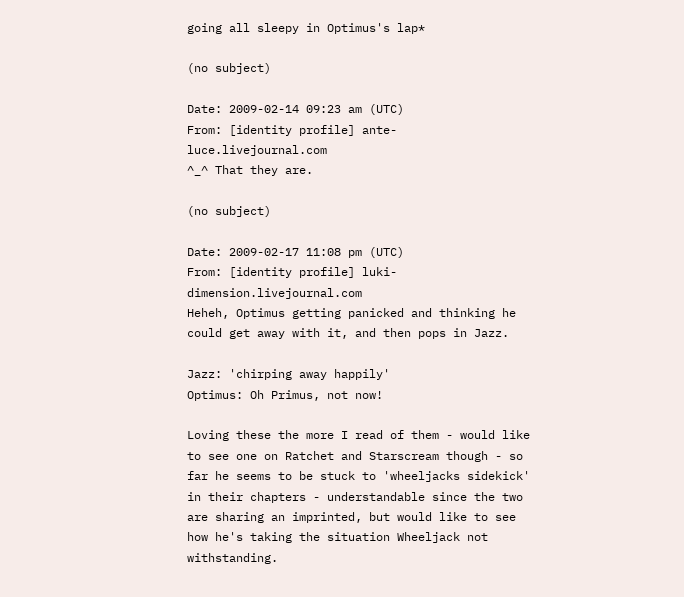going all sleepy in Optimus's lap*

(no subject)

Date: 2009-02-14 09:23 am (UTC)
From: [identity profile] ante-luce.livejournal.com
^_^ That they are.

(no subject)

Date: 2009-02-17 11:08 pm (UTC)
From: [identity profile] luki-dimension.livejournal.com
Heheh, Optimus getting panicked and thinking he could get away with it, and then pops in Jazz.

Jazz: 'chirping away happily'
Optimus: Oh Primus, not now!

Loving these the more I read of them - would like to see one on Ratchet and Starscream though - so far he seems to be stuck to 'wheeljacks sidekick' in their chapters - understandable since the two are sharing an imprinted, but would like to see how he's taking the situation Wheeljack not withstanding.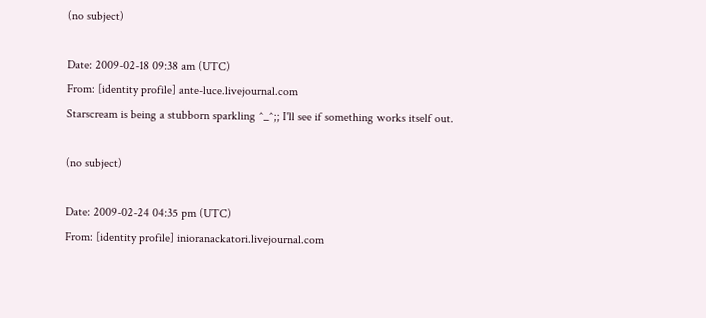(no subject)

Date: 2009-02-18 09:38 am (UTC)
From: [identity profile] ante-luce.livejournal.com
Starscream is being a stubborn sparkling ^_^;; I'll see if something works itself out.

(no subject)

Date: 2009-02-24 04:35 pm (UTC)
From: [identity profile] inioranackatori.livejournal.com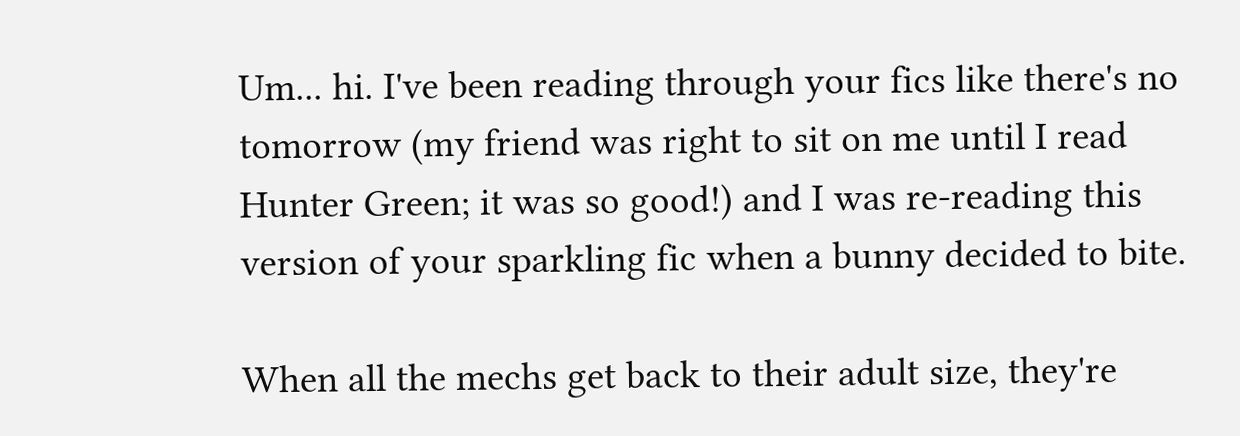Um... hi. I've been reading through your fics like there's no tomorrow (my friend was right to sit on me until I read Hunter Green; it was so good!) and I was re-reading this version of your sparkling fic when a bunny decided to bite.

When all the mechs get back to their adult size, they're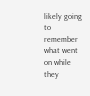likely going to remember what went on while they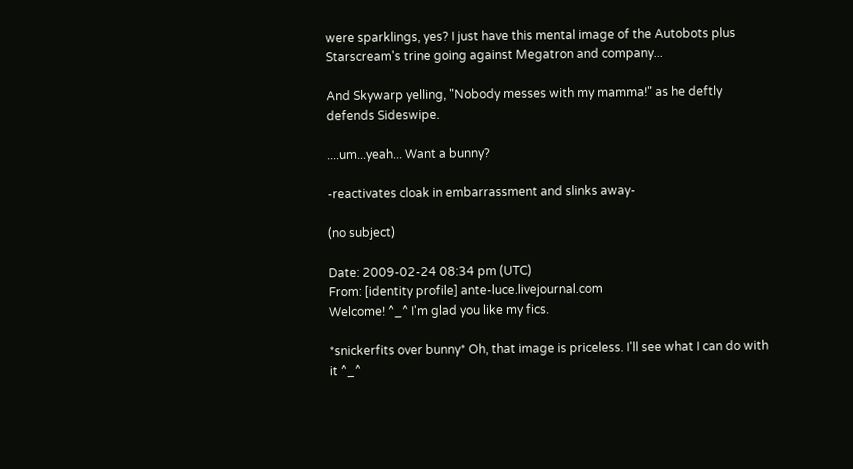were sparklings, yes? I just have this mental image of the Autobots plus Starscream's trine going against Megatron and company...

And Skywarp yelling, "Nobody messes with my mamma!" as he deftly defends Sideswipe.

....um...yeah... Want a bunny?

-reactivates cloak in embarrassment and slinks away-

(no subject)

Date: 2009-02-24 08:34 pm (UTC)
From: [identity profile] ante-luce.livejournal.com
Welcome! ^_^ I'm glad you like my fics.

*snickerfits over bunny* Oh, that image is priceless. I'll see what I can do with it ^_^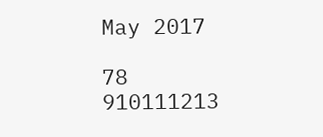May 2017

78 910111213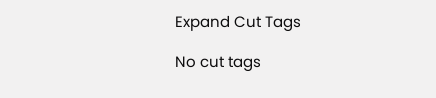Expand Cut Tags

No cut tags